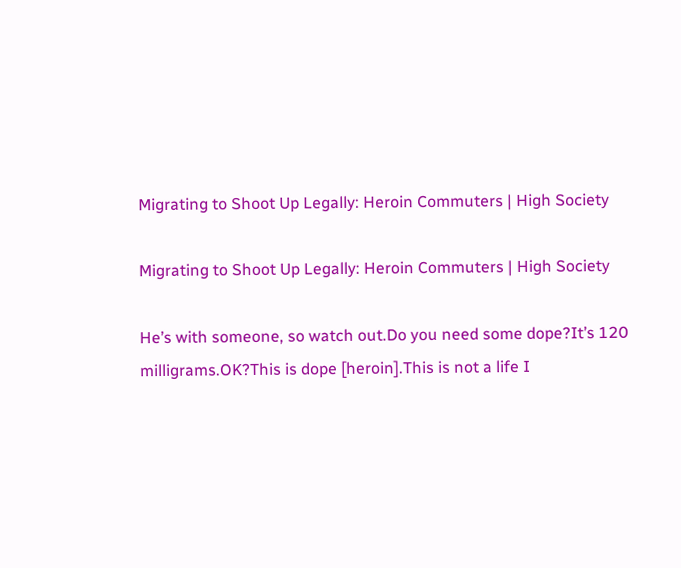Migrating to Shoot Up Legally: Heroin Commuters | High Society

Migrating to Shoot Up Legally: Heroin Commuters | High Society

He’s with someone, so watch out.Do you need some dope?It’s 120 milligrams.OK?This is dope [heroin].This is not a life I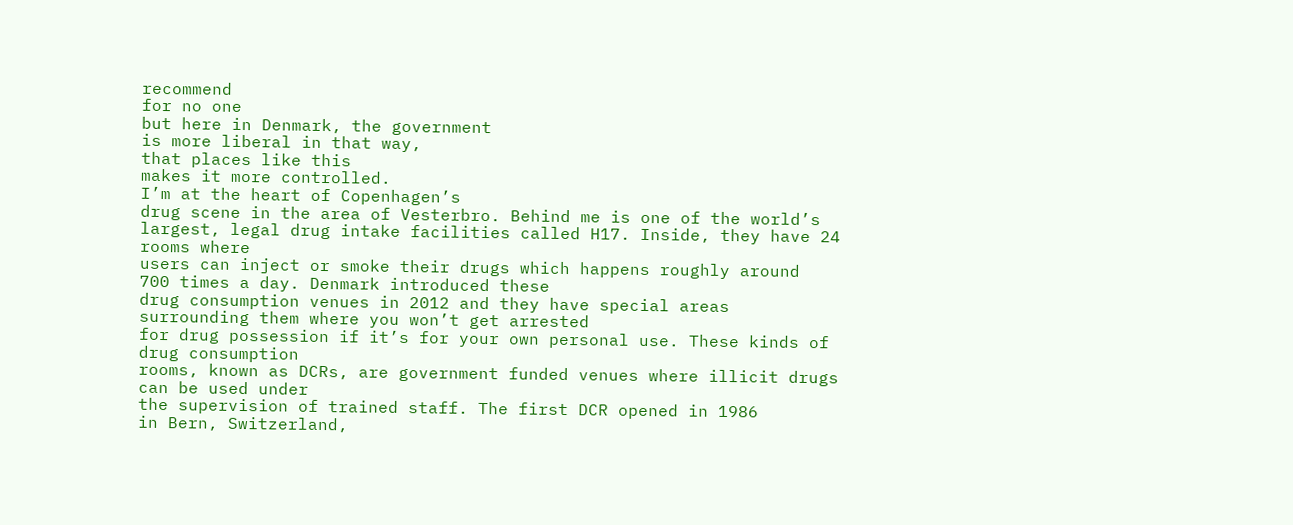recommend
for no one
but here in Denmark, the government
is more liberal in that way,
that places like this
makes it more controlled.
I’m at the heart of Copenhagen’s
drug scene in the area of Vesterbro. Behind me is one of the world’s
largest, legal drug intake facilities called H17. Inside, they have 24 rooms where
users can inject or smoke their drugs which happens roughly around
700 times a day. Denmark introduced these
drug consumption venues in 2012 and they have special areas
surrounding them where you won’t get arrested
for drug possession if it’s for your own personal use. These kinds of drug consumption
rooms, known as DCRs, are government funded venues where illicit drugs can be used under
the supervision of trained staff. The first DCR opened in 1986
in Bern, Switzerland,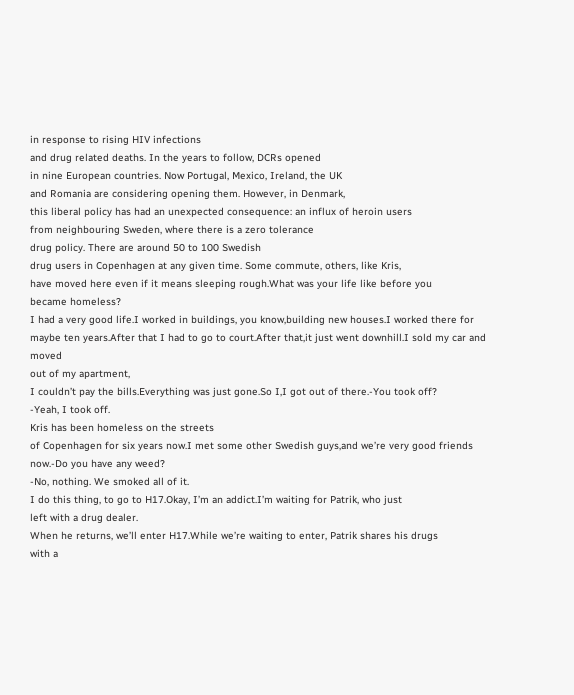in response to rising HIV infections
and drug related deaths. In the years to follow, DCRs opened
in nine European countries. Now Portugal, Mexico, Ireland, the UK
and Romania are considering opening them. However, in Denmark,
this liberal policy has had an unexpected consequence: an influx of heroin users
from neighbouring Sweden, where there is a zero tolerance
drug policy. There are around 50 to 100 Swedish
drug users in Copenhagen at any given time. Some commute, others, like Kris,
have moved here even if it means sleeping rough.What was your life like before you
became homeless?
I had a very good life.I worked in buildings, you know,building new houses.I worked there for maybe ten years.After that I had to go to court.After that,it just went downhill.I sold my car and moved
out of my apartment,
I couldn’t pay the bills.Everything was just gone.So I,I got out of there.-You took off?
-Yeah, I took off.
Kris has been homeless on the streets
of Copenhagen for six years now.I met some other Swedish guys,and we’re very good friends now.-Do you have any weed?
-No, nothing. We smoked all of it.
I do this thing, to go to H17.Okay, I’m an addict.I’m waiting for Patrik, who just
left with a drug dealer.
When he returns, we’ll enter H17.While we’re waiting to enter, Patrik shares his drugs
with a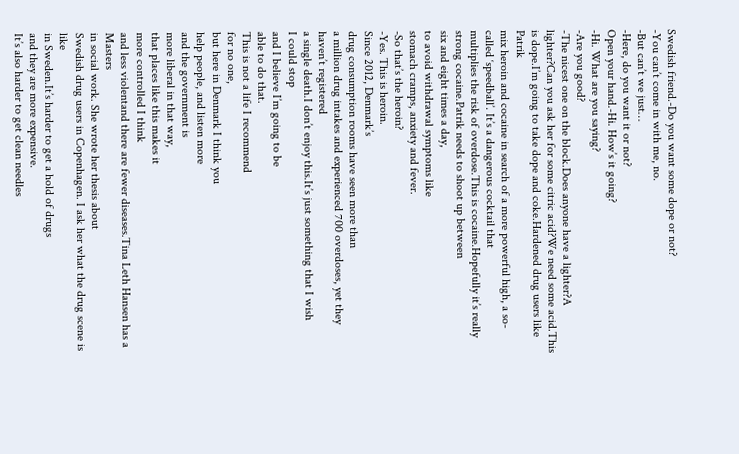Swedish friend.-Do you want some dope or not?
-You can’t come in with me, no.
-But can’t we just…
-Here, do you want it or not?
Open your hand.-Hi. How’s it going?
-Hi. What are you saying?
-Are you good?
-The nicest one on the block.Does anyone have a lighter?A lighter?Can you ask her for some citric acid?We need some acid.This is dope.I’m going to take dope and coke.Hardened drug users like Patrik
mix heroin and cocaine in search of a more powerful high, a so-called ‘speedball’. It’s a dangerous cocktail that
multiplies the risk of overdose.This is cocaine.Hopefully it’s really strong cocaine.Patrik needs to shoot up between
six and eight times a day,
to avoid withdrawal symptoms like
stomach cramps, anxiety and fever.
-So that’s the heroin?
-Yes. This is heroin.
Since 2012, Denmark’s
drug consumption rooms have seen more than
a million drug intakes and experienced 700 overdoses, yet they haven’t registered
a single death.I don’t enjoy this.It’s just something that I wish
I could stop
and I believe I’m going to be
able to do that.
This is not a life I recommend
for no one,
but here in Denmark I think you
help people, and listen more
and the government is
more liberal in that way,
that places like this makes it
more controlled I think
and less violentand there are fewer diseases.Tina Leth Hansen has a Masters
in social work. She wrote her thesis about
Swedish drug users in Copenhagen. I ask her what the drug scene is like
in Sweden.It’s harder to get a hold of drugs
and they are more expensive.
It’s also harder to get clean needles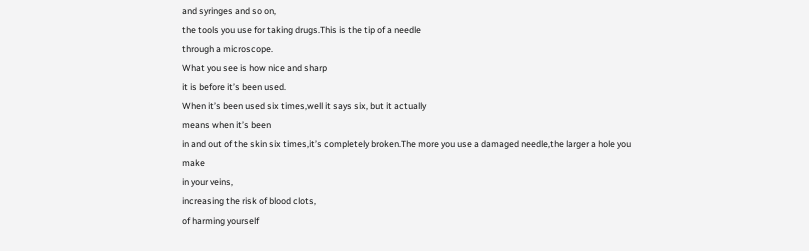and syringes and so on,
the tools you use for taking drugs.This is the tip of a needle
through a microscope.
What you see is how nice and sharp
it is before it’s been used.
When it’s been used six times,well it says six, but it actually
means when it’s been
in and out of the skin six times,it’s completely broken.The more you use a damaged needle,the larger a hole you make
in your veins,
increasing the risk of blood clots,
of harming yourself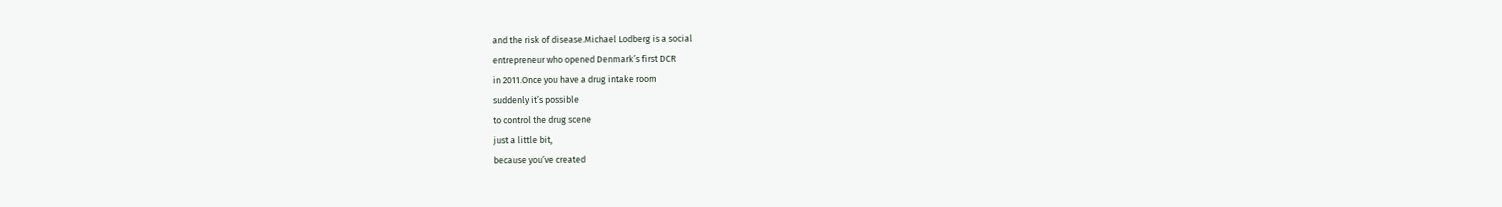and the risk of disease.Michael Lodberg is a social
entrepreneur who opened Denmark’s first DCR
in 2011.Once you have a drug intake room
suddenly it’s possible
to control the drug scene
just a little bit,
because you’ve created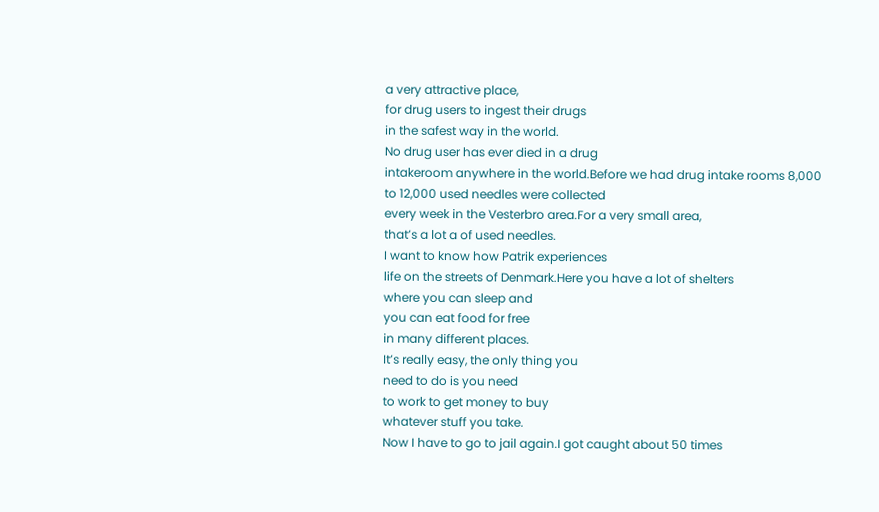a very attractive place,
for drug users to ingest their drugs
in the safest way in the world.
No drug user has ever died in a drug
intakeroom anywhere in the world.Before we had drug intake rooms 8,000
to 12,000 used needles were collected
every week in the Vesterbro area.For a very small area,
that’s a lot a of used needles.
I want to know how Patrik experiences
life on the streets of Denmark.Here you have a lot of shelters
where you can sleep and
you can eat food for free
in many different places.
It’s really easy, the only thing you
need to do is you need
to work to get money to buy
whatever stuff you take.
Now I have to go to jail again.I got caught about 50 times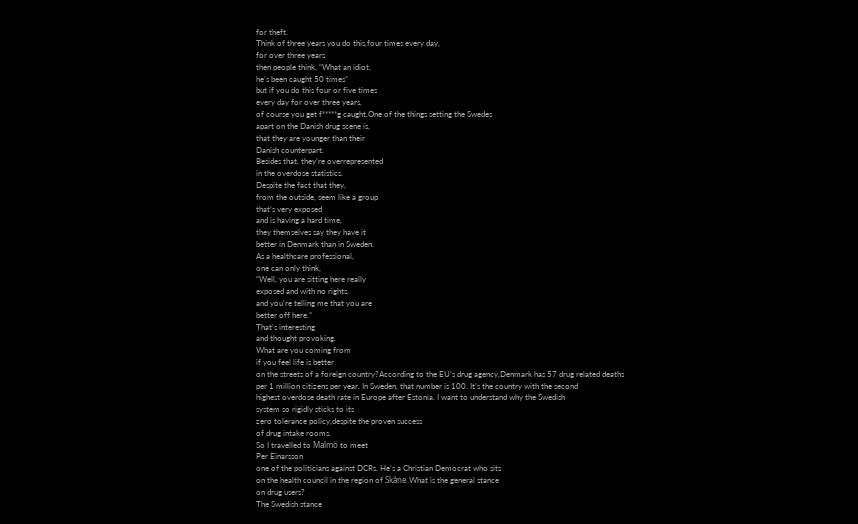for theft.
Think of three years you do this,four times every day,
for over three years
then people think, “What an idiot,
he’s been caught 50 times”
but if you do this four or five times
every day for over three years,
of course you get f*****g caught.One of the things setting the Swedes
apart on the Danish drug scene is,
that they are younger than their
Danish counterpart.
Besides that, they’re overrepresented
in the overdose statistics.
Despite the fact that they,
from the outside, seem like a group
that’s very exposed
and is having a hard time,
they themselves say they have it
better in Denmark than in Sweden.
As a healthcare professional,
one can only think,
“Well, you are sitting here really
exposed and with no rights,
and you’re telling me that you are
better off here.”
That’s interesting
and thought provoking.
What are you coming from
if you feel life is better
on the streets of a foreign country?According to the EU’s drug agency,Denmark has 57 drug related deaths
per 1 million citizens per year. In Sweden, that number is 100. It’s the country with the second
highest overdose death rate in Europe after Estonia. I want to understand why the Swedish
system so rigidly sticks to its
zero tolerance policy,despite the proven success
of drug intake rooms.
So I travelled to Malmö to meet
Per Einarsson
one of the politicians against DCRs. He’s a Christian Democrat who sits
on the health council in the region of Skåne.What is the general stance
on drug users?
The Swedish stance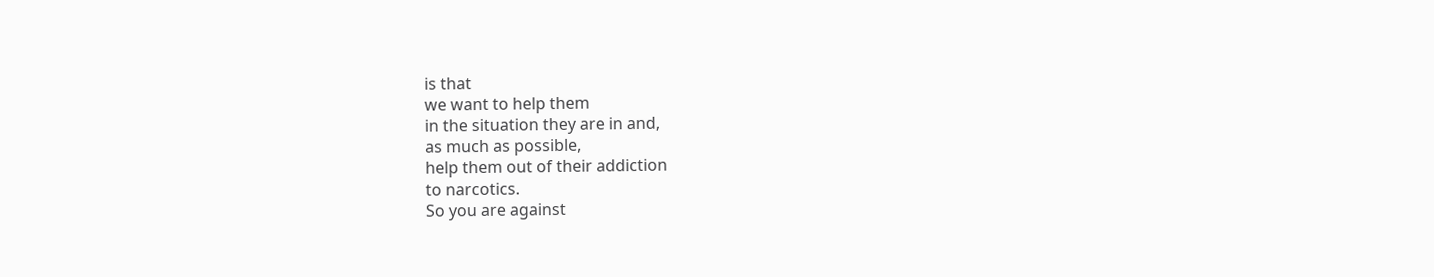is that
we want to help them
in the situation they are in and,
as much as possible,
help them out of their addiction
to narcotics.
So you are against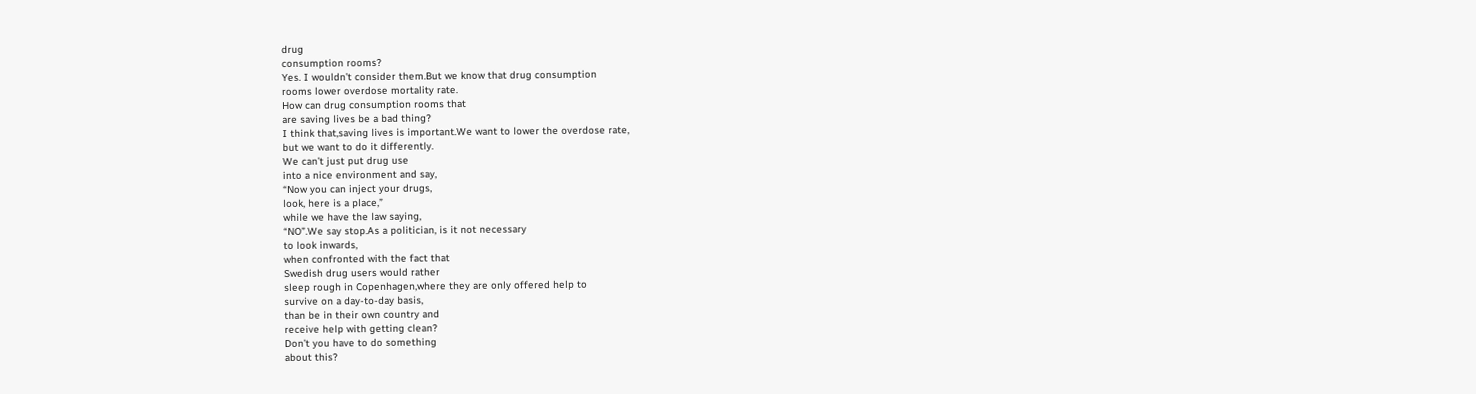drug
consumption rooms?
Yes. I wouldn’t consider them.But we know that drug consumption
rooms lower overdose mortality rate.
How can drug consumption rooms that
are saving lives be a bad thing?
I think that,saving lives is important.We want to lower the overdose rate,
but we want to do it differently.
We can’t just put drug use
into a nice environment and say,
“Now you can inject your drugs,
look, here is a place,”
while we have the law saying,
“NO”.We say stop.As a politician, is it not necessary
to look inwards,
when confronted with the fact that
Swedish drug users would rather
sleep rough in Copenhagen,where they are only offered help to
survive on a day-to-day basis,
than be in their own country and
receive help with getting clean?
Don’t you have to do something
about this?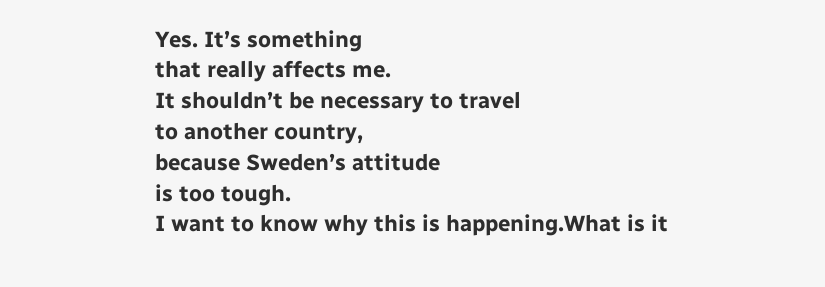Yes. It’s something
that really affects me.
It shouldn’t be necessary to travel
to another country,
because Sweden’s attitude
is too tough.
I want to know why this is happening.What is it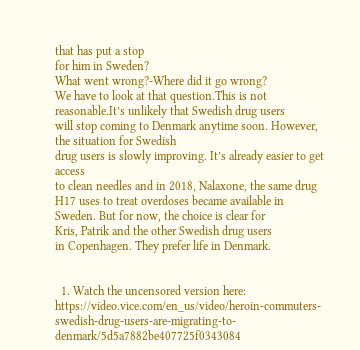that has put a stop
for him in Sweden?
What went wrong?-Where did it go wrong?
We have to look at that question.This is not reasonable.It’s unlikely that Swedish drug users
will stop coming to Denmark anytime soon. However, the situation for Swedish
drug users is slowly improving. It’s already easier to get access
to clean needles and in 2018, Nalaxone, the same drug
H17 uses to treat overdoses became available in Sweden. But for now, the choice is clear for
Kris, Patrik and the other Swedish drug users
in Copenhagen. They prefer life in Denmark.


  1. Watch the uncensored version here: https://video.vice.com/en_us/video/heroin-commuters-swedish-drug-users-are-migrating-to-denmark/5d5a7882be407725f0343084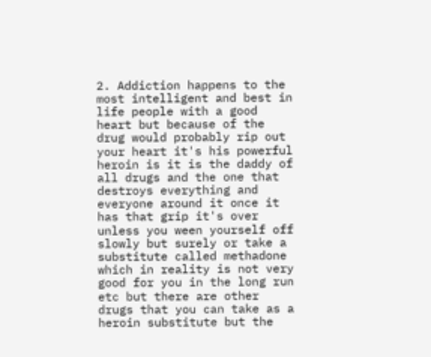2. Addiction happens to the most intelligent and best in life people with a good heart but because of the drug would probably rip out your heart it's his powerful heroin is it is the daddy of all drugs and the one that destroys everything and everyone around it once it has that grip it's over unless you ween yourself off slowly but surely or take a substitute called methadone which in reality is not very good for you in the long run etc but there are other drugs that you can take as a heroin substitute but the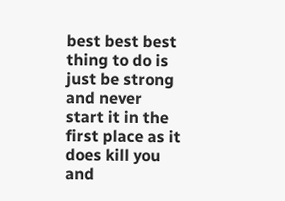best best best thing to do is just be strong and never start it in the first place as it does kill you and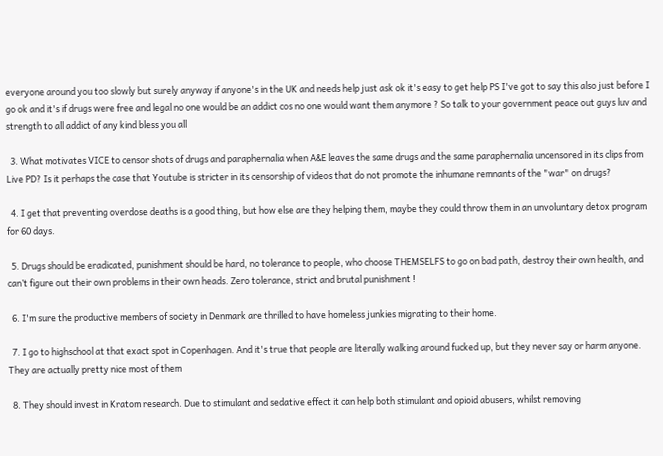everyone around you too slowly but surely anyway if anyone's in the UK and needs help just ask ok it's easy to get help PS I've got to say this also just before I go ok and it's if drugs were free and legal no one would be an addict cos no one would want them anymore ? So talk to your government peace out guys luv and strength to all addict of any kind bless you all

  3. What motivates VICE to censor shots of drugs and paraphernalia when A&E leaves the same drugs and the same paraphernalia uncensored in its clips from Live PD? Is it perhaps the case that Youtube is stricter in its censorship of videos that do not promote the inhumane remnants of the "war" on drugs?

  4. I get that preventing overdose deaths is a good thing, but how else are they helping them, maybe they could throw them in an unvoluntary detox program for 60 days.

  5. Drugs should be eradicated, punishment should be hard, no tolerance to people, who choose THEMSELFS to go on bad path, destroy their own health, and can’t figure out their own problems in their own heads. Zero tolerance, strict and brutal punishment !

  6. I'm sure the productive members of society in Denmark are thrilled to have homeless junkies migrating to their home.

  7. I go to highschool at that exact spot in Copenhagen. And it's true that people are literally walking around fucked up, but they never say or harm anyone. They are actually pretty nice most of them

  8. They should invest in Kratom research. Due to stimulant and sedative effect it can help both stimulant and opioid abusers, whilst removing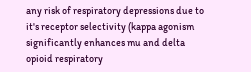any risk of respiratory depressions due to it's receptor selectivity (kappa agonism significantly enhances mu and delta opioid respiratory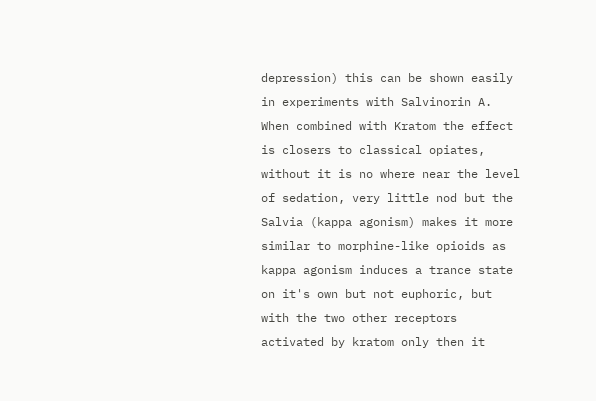depression) this can be shown easily in experiments with Salvinorin A. When combined with Kratom the effect is closers to classical opiates, without it is no where near the level of sedation, very little nod but the Salvia (kappa agonism) makes it more similar to morphine-like opioids as kappa agonism induces a trance state on it's own but not euphoric, but with the two other receptors activated by kratom only then it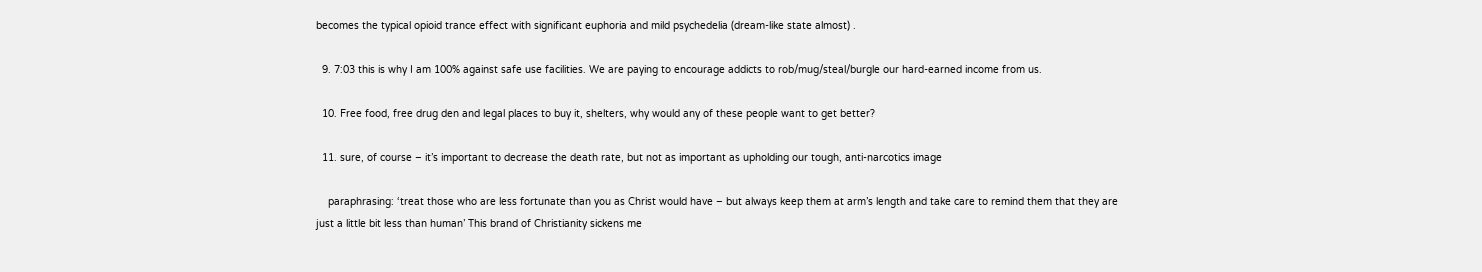becomes the typical opioid trance effect with significant euphoria and mild psychedelia (dream-like state almost) .

  9. 7:03 this is why I am 100% against safe use facilities. We are paying to encourage addicts to rob/mug/steal/burgle our hard-earned income from us.

  10. Free food, free drug den and legal places to buy it, shelters, why would any of these people want to get better?

  11. sure, of course – it’s important to decrease the death rate, but not as important as upholding our tough, anti-narcotics image

    paraphrasing: ‘treat those who are less fortunate than you as Christ would have – but always keep them at arm’s length and take care to remind them that they are just a little bit less than human’ This brand of Christianity sickens me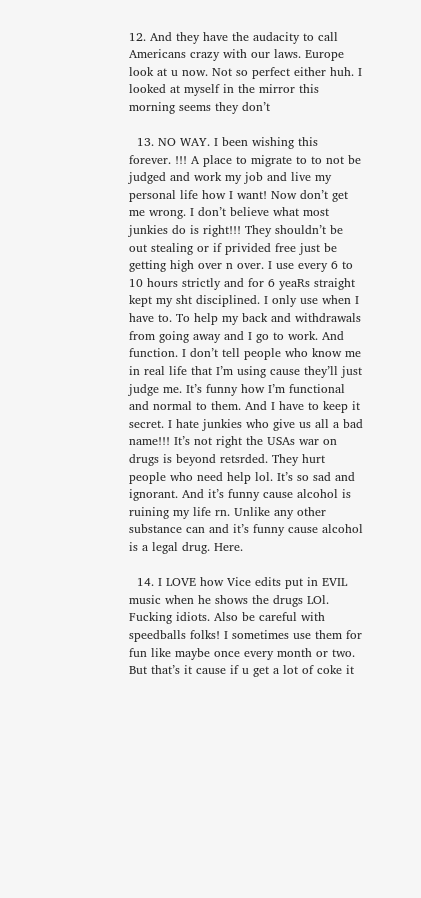12. And they have the audacity to call Americans crazy with our laws. Europe look at u now. Not so perfect either huh. I looked at myself in the mirror this morning seems they don’t

  13. NO WAY. I been wishing this forever. !!! A place to migrate to to not be judged and work my job and live my personal life how I want! Now don’t get me wrong. I don’t believe what most junkies do is right!!! They shouldn’t be out stealing or if privided free just be getting high over n over. I use every 6 to 10 hours strictly and for 6 yeaRs straight kept my sht disciplined. I only use when I have to. To help my back and withdrawals from going away and I go to work. And function. I don’t tell people who know me in real life that I’m using cause they’ll just judge me. It’s funny how I’m functional and normal to them. And I have to keep it secret. I hate junkies who give us all a bad name!!! It’s not right the USAs war on drugs is beyond retsrded. They hurt people who need help lol. It’s so sad and ignorant. And it’s funny cause alcohol is ruining my life rn. Unlike any other substance can and it’s funny cause alcohol is a legal drug. Here.

  14. I LOVE how Vice edits put in EVIL music when he shows the drugs LOl. Fucking idiots. Also be careful with speedballs folks! I sometimes use them for fun like maybe once every month or two. But that’s it cause if u get a lot of coke it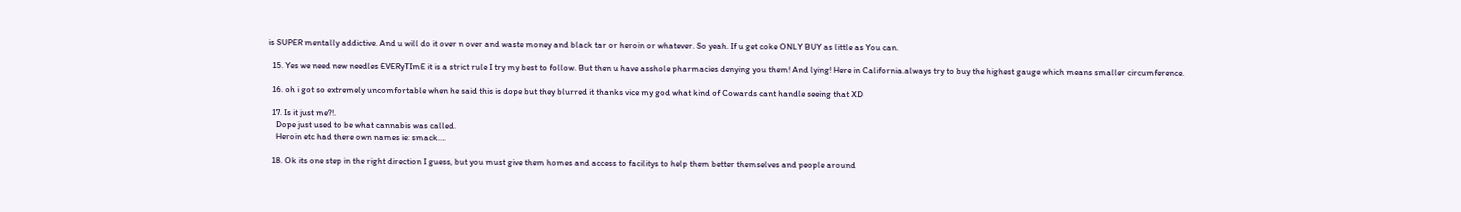is SUPER mentally addictive. And u will do it over n over and waste money and black tar or heroin or whatever. So yeah. If u get coke ONLY BUY as little as You can.

  15. Yes we need new needles EVERyTImE it is a strict rule I try my best to follow. But then u have asshole pharmacies denying you them! And lying! Here in California.always try to buy the highest gauge which means smaller circumference.

  16. oh i got so extremely uncomfortable when he said this is dope but they blurred it thanks vice my god what kind of Cowards cant handle seeing that XD

  17. Is it just me?!.
    Dope just used to be what cannabis was called.
    Heroin etc had there own names ie: smack….

  18. Ok its one step in the right direction I guess, but you must give them homes and access to facilitys to help them better themselves and people around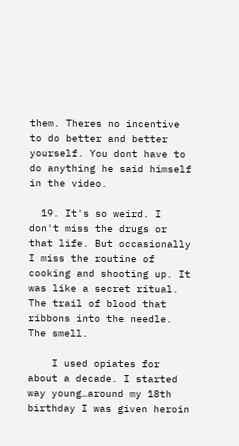them. Theres no incentive to do better and better yourself. You dont have to do anything he said himself in the video.

  19. It's so weird. I don't miss the drugs or that life. But occasionally I miss the routine of cooking and shooting up. It was like a secret ritual. The trail of blood that ribbons into the needle. The smell.

    I used opiates for about a decade. I started way young…around my 18th birthday I was given heroin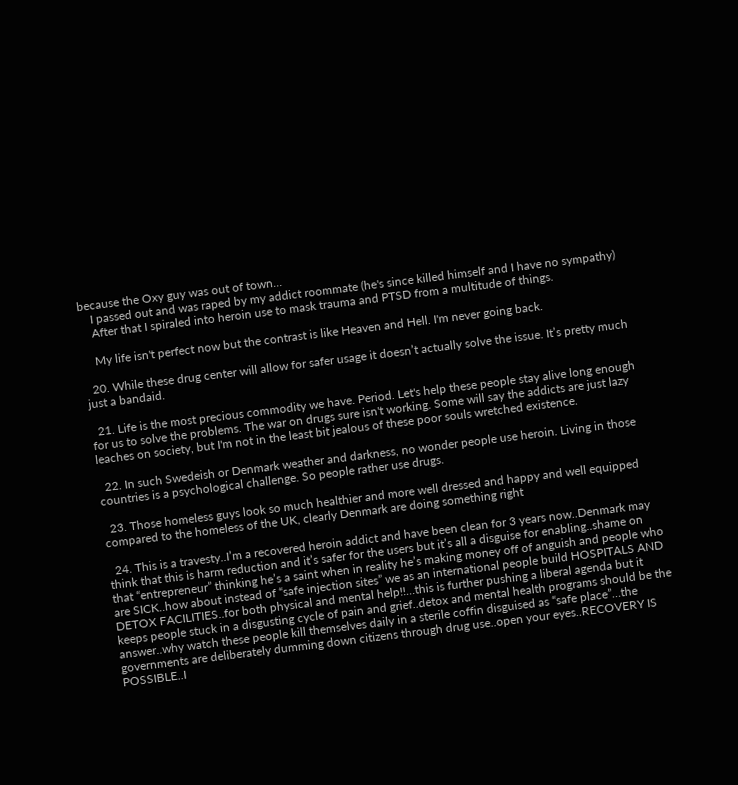because the Oxy guy was out of town…
    I passed out and was raped by my addict roommate (he's since killed himself and I have no sympathy)
    After that I spiraled into heroin use to mask trauma and PTSD from a multitude of things.

    My life isn't perfect now but the contrast is like Heaven and Hell. I'm never going back.

  20. While these drug center will allow for safer usage it doesn’t actually solve the issue. It’s pretty much just a bandaid.

  21. Life is the most precious commodity we have. Period. Let's help these people stay alive long enough for us to solve the problems. The war on drugs sure isn't working. Some will say the addicts are just lazy leaches on society, but I'm not in the least bit jealous of these poor souls wretched existence.

  22. In such Swedeish or Denmark weather and darkness, no wonder people use heroin. Living in those countries is a psychological challenge. So people rather use drugs.

  23. Those homeless guys look so much healthier and more well dressed and happy and well equipped compared to the homeless of the UK, clearly Denmark are doing something right

  24. This is a travesty..I’m a recovered heroin addict and have been clean for 3 years now..Denmark may think that this is harm reduction and it’s safer for the users but it’s all a disguise for enabling..shame on that “entrepreneur” thinking he’s a saint when in reality he’s making money off of anguish and people who are SICK..how about instead of “safe injection sites” we as an international people build HOSPITALS AND DETOX FACILITIES..for both physical and mental help!!…this is further pushing a liberal agenda but it keeps people stuck in a disgusting cycle of pain and grief..detox and mental health programs should be the answer..why watch these people kill themselves daily in a sterile coffin disguised as “safe place”…the governments are deliberately dumming down citizens through drug use..open your eyes..RECOVERY IS POSSIBLE..I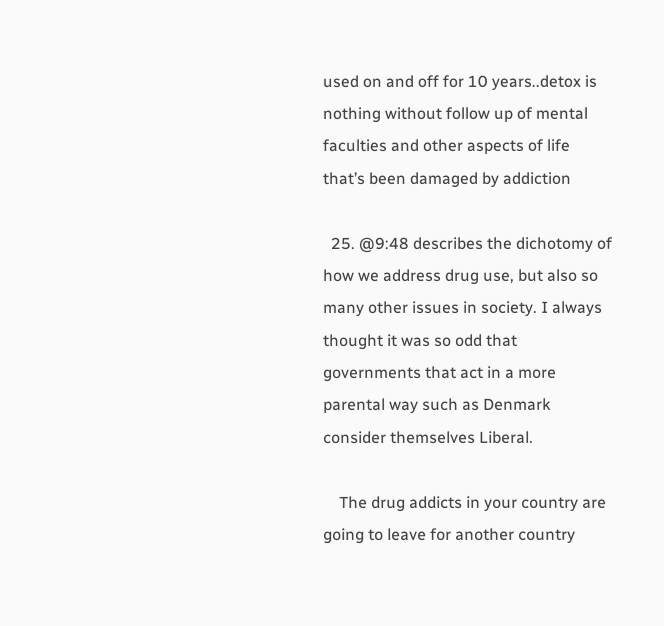used on and off for 10 years..detox is nothing without follow up of mental faculties and other aspects of life that’s been damaged by addiction

  25. @9:48 describes the dichotomy of how we address drug use, but also so many other issues in society. I always thought it was so odd that governments that act in a more parental way such as Denmark consider themselves Liberal.

    The drug addicts in your country are going to leave for another country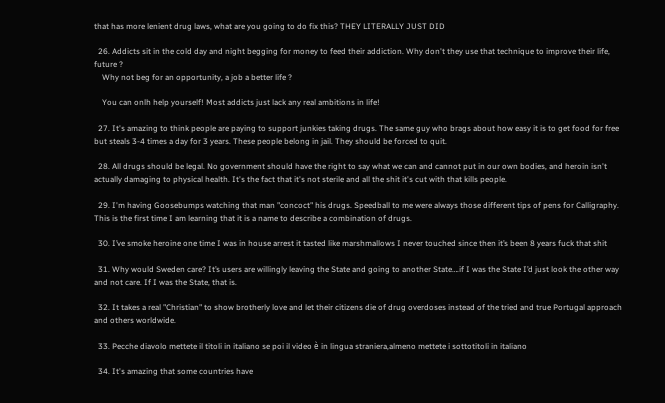that has more lenient drug laws, what are you going to do fix this? THEY LITERALLY JUST DID

  26. Addicts sit in the cold day and night begging for money to feed their addiction. Why don't they use that technique to improve their life, future ?
    Why not beg for an opportunity, a job a better life ?

    You can onlh help yourself! Most addicts just lack any real ambitions in life!

  27. It's amazing to think people are paying to support junkies taking drugs. The same guy who brags about how easy it is to get food for free but steals 3-4 times a day for 3 years. These people belong in jail. They should be forced to quit.

  28. All drugs should be legal. No government should have the right to say what we can and cannot put in our own bodies, and heroin isn't actually damaging to physical health. It's the fact that it's not sterile and all the shit it's cut with that kills people.

  29. I'm having Goosebumps watching that man "concoct" his drugs. Speedball to me were always those different tips of pens for Calligraphy. This is the first time I am learning that it is a name to describe a combination of drugs.

  30. I’ve smoke heroine one time I was in house arrest it tasted like marshmallows I never touched since then it’s been 8 years fuck that shit

  31. Why would Sweden care? It’s users are willingly leaving the State and going to another State….if I was the State I’d just look the other way and not care. If I was the State, that is.

  32. It takes a real "Christian" to show brotherly love and let their citizens die of drug overdoses instead of the tried and true Portugal approach and others worldwide.

  33. Pecche diavolo mettete il titoli in italiano se poi il video è in lingua straniera,almeno mettete i sottotitoli in italiano

  34. It's amazing that some countries have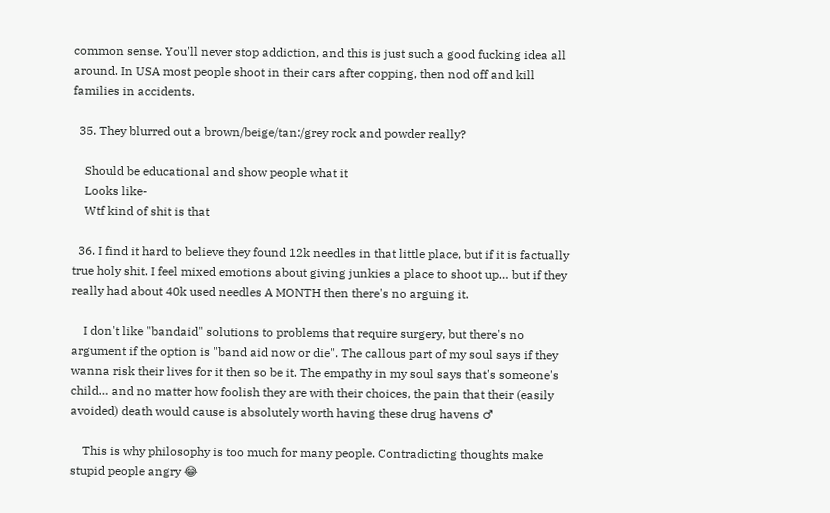common sense. You'll never stop addiction, and this is just such a good fucking idea all around. In USA most people shoot in their cars after copping, then nod off and kill families in accidents.

  35. They blurred out a brown/beige/tan:/grey rock and powder really?

    Should be educational and show people what it
    Looks like-
    Wtf kind of shit is that

  36. I find it hard to believe they found 12k needles in that little place, but if it is factually true holy shit. I feel mixed emotions about giving junkies a place to shoot up… but if they really had about 40k used needles A MONTH then there's no arguing it.

    I don't like "bandaid" solutions to problems that require surgery, but there's no argument if the option is "band aid now or die". The callous part of my soul says if they wanna risk their lives for it then so be it. The empathy in my soul says that's someone's child… and no matter how foolish they are with their choices, the pain that their (easily avoided) death would cause is absolutely worth having these drug havens ♂

    This is why philosophy is too much for many people. Contradicting thoughts make stupid people angry 😂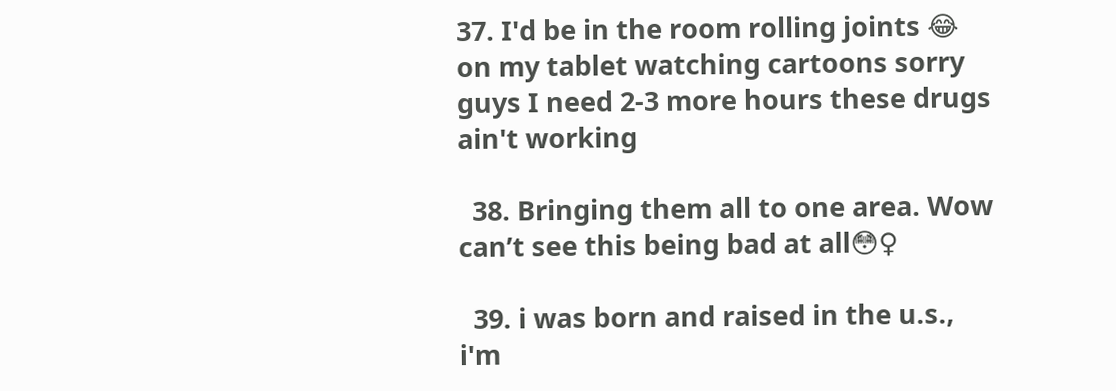37. I'd be in the room rolling joints 😂 on my tablet watching cartoons sorry guys I need 2-3 more hours these drugs ain't working

  38. Bringing them all to one area. Wow can’t see this being bad at all😳♀

  39. i was born and raised in the u.s., i'm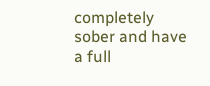completely sober and have a full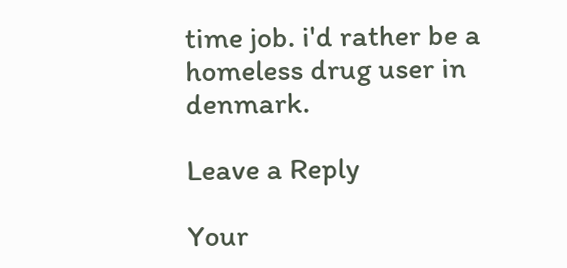time job. i'd rather be a homeless drug user in denmark.

Leave a Reply

Your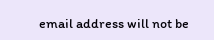email address will not be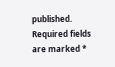published. Required fields are marked *